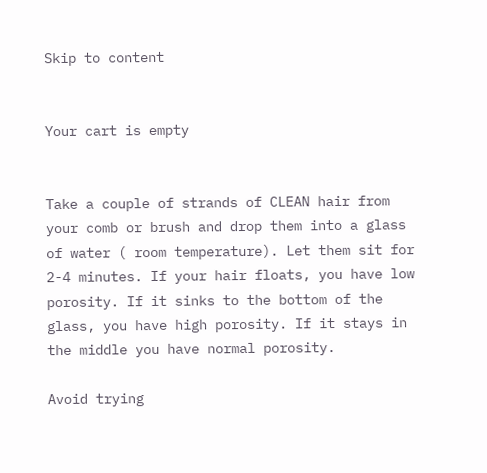Skip to content


Your cart is empty


Take a couple of strands of CLEAN hair from your comb or brush and drop them into a glass of water ( room temperature). Let them sit for 2-4 minutes. If your hair floats, you have low porosity. If it sinks to the bottom of the glass, you have high porosity. If it stays in the middle you have normal porosity.

Avoid trying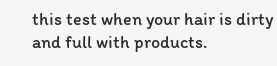this test when your hair is dirty and full with products.